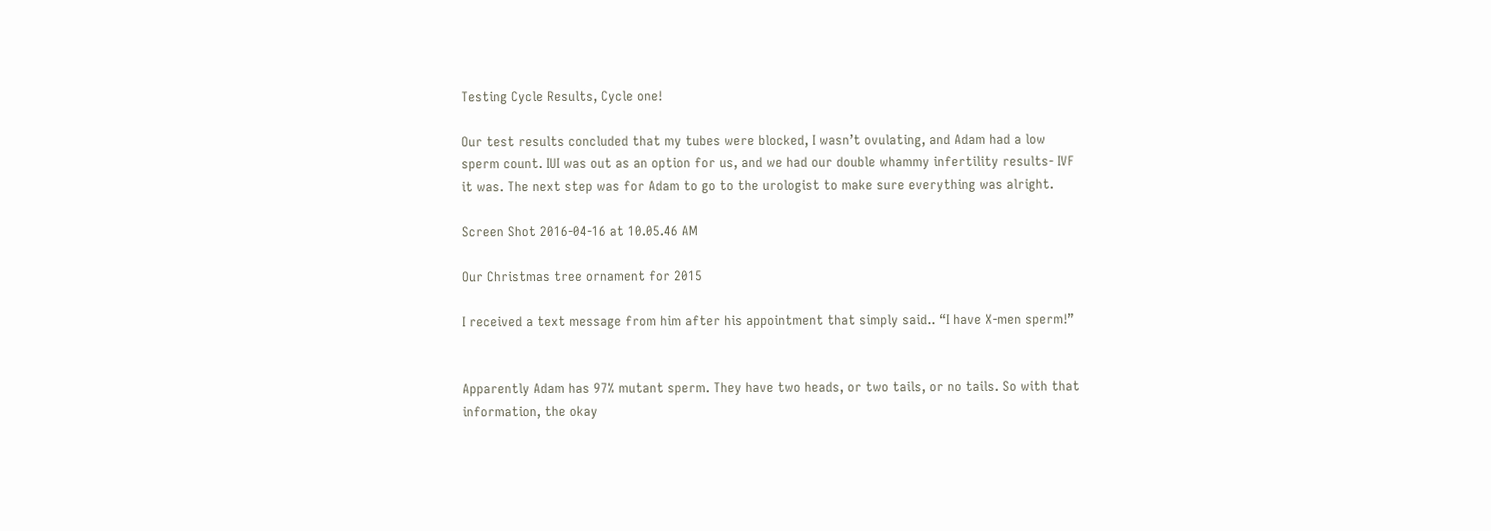Testing Cycle Results, Cycle one!

Our test results concluded that my tubes were blocked, I wasn’t ovulating, and Adam had a low sperm count. IUI was out as an option for us, and we had our double whammy infertility results- IVF it was. The next step was for Adam to go to the urologist to make sure everything was alright.

Screen Shot 2016-04-16 at 10.05.46 AM

Our Christmas tree ornament for 2015

I received a text message from him after his appointment that simply said.. “I have X-men sperm!”


Apparently Adam has 97% mutant sperm. They have two heads, or two tails, or no tails. So with that information, the okay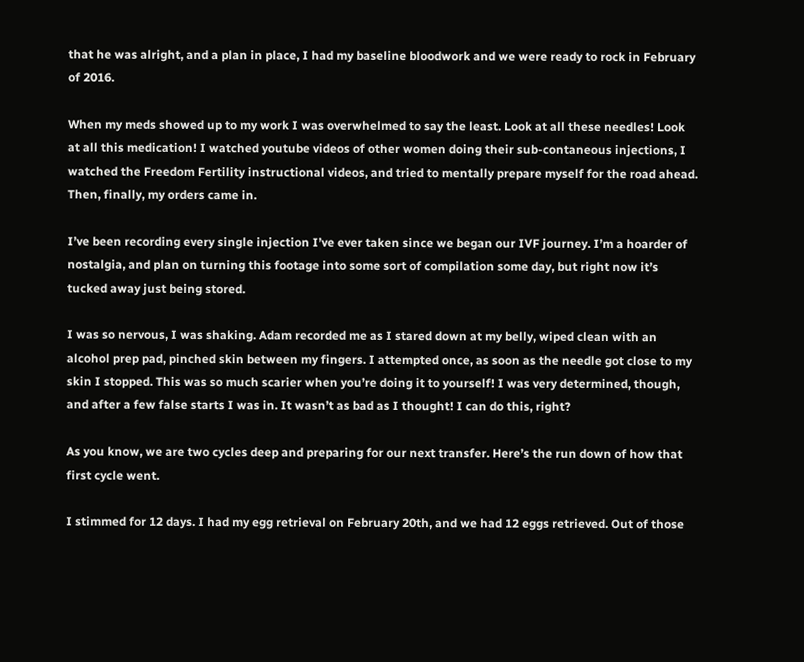that he was alright, and a plan in place, I had my baseline bloodwork and we were ready to rock in February of 2016.

When my meds showed up to my work I was overwhelmed to say the least. Look at all these needles! Look at all this medication! I watched youtube videos of other women doing their sub-contaneous injections, I watched the Freedom Fertility instructional videos, and tried to mentally prepare myself for the road ahead. Then, finally, my orders came in.

I’ve been recording every single injection I’ve ever taken since we began our IVF journey. I’m a hoarder of nostalgia, and plan on turning this footage into some sort of compilation some day, but right now it’s tucked away just being stored.

I was so nervous, I was shaking. Adam recorded me as I stared down at my belly, wiped clean with an alcohol prep pad, pinched skin between my fingers. I attempted once, as soon as the needle got close to my skin I stopped. This was so much scarier when you’re doing it to yourself! I was very determined, though, and after a few false starts I was in. It wasn’t as bad as I thought! I can do this, right?

As you know, we are two cycles deep and preparing for our next transfer. Here’s the run down of how that first cycle went.

I stimmed for 12 days. I had my egg retrieval on February 20th, and we had 12 eggs retrieved. Out of those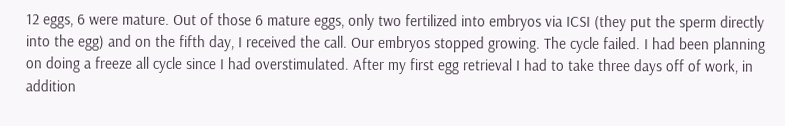12 eggs, 6 were mature. Out of those 6 mature eggs, only two fertilized into embryos via ICSI (they put the sperm directly into the egg) and on the fifth day, I received the call. Our embryos stopped growing. The cycle failed. I had been planning on doing a freeze all cycle since I had overstimulated. After my first egg retrieval I had to take three days off of work, in addition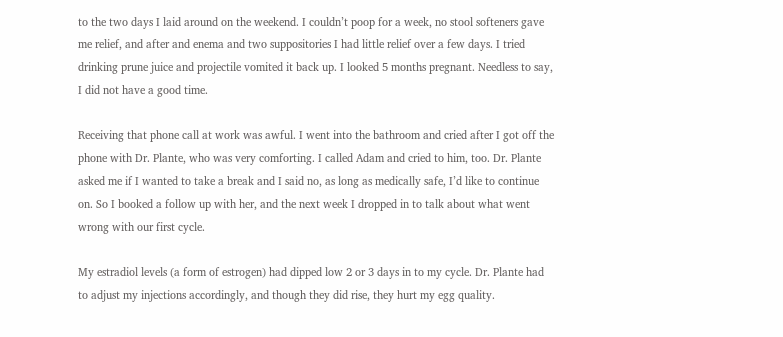to the two days I laid around on the weekend. I couldn’t poop for a week, no stool softeners gave me relief, and after and enema and two suppositories I had little relief over a few days. I tried drinking prune juice and projectile vomited it back up. I looked 5 months pregnant. Needless to say, I did not have a good time.

Receiving that phone call at work was awful. I went into the bathroom and cried after I got off the phone with Dr. Plante, who was very comforting. I called Adam and cried to him, too. Dr. Plante asked me if I wanted to take a break and I said no, as long as medically safe, I’d like to continue on. So I booked a follow up with her, and the next week I dropped in to talk about what went wrong with our first cycle.

My estradiol levels (a form of estrogen) had dipped low 2 or 3 days in to my cycle. Dr. Plante had to adjust my injections accordingly, and though they did rise, they hurt my egg quality.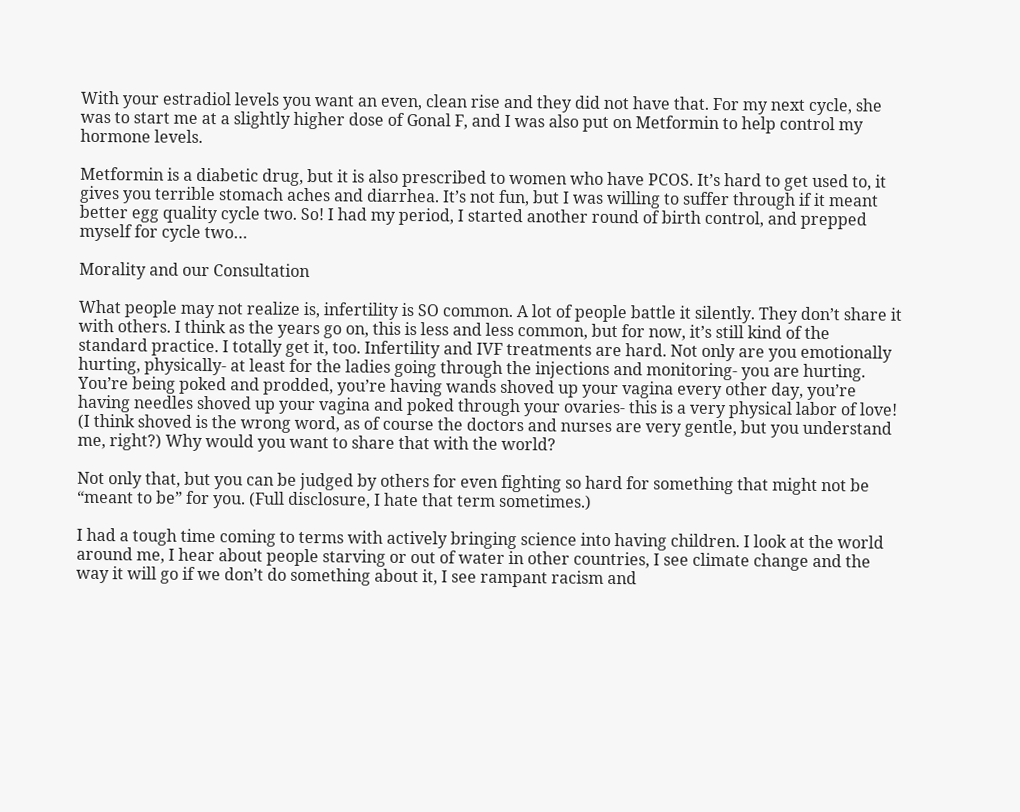With your estradiol levels you want an even, clean rise and they did not have that. For my next cycle, she was to start me at a slightly higher dose of Gonal F, and I was also put on Metformin to help control my hormone levels.

Metformin is a diabetic drug, but it is also prescribed to women who have PCOS. It’s hard to get used to, it gives you terrible stomach aches and diarrhea. It’s not fun, but I was willing to suffer through if it meant better egg quality cycle two. So! I had my period, I started another round of birth control, and prepped myself for cycle two…

Morality and our Consultation

What people may not realize is, infertility is SO common. A lot of people battle it silently. They don’t share it with others. I think as the years go on, this is less and less common, but for now, it’s still kind of the standard practice. I totally get it, too. Infertility and IVF treatments are hard. Not only are you emotionally hurting, physically- at least for the ladies going through the injections and monitoring- you are hurting. You’re being poked and prodded, you’re having wands shoved up your vagina every other day, you’re having needles shoved up your vagina and poked through your ovaries- this is a very physical labor of love! (I think shoved is the wrong word, as of course the doctors and nurses are very gentle, but you understand me, right?) Why would you want to share that with the world?

Not only that, but you can be judged by others for even fighting so hard for something that might not be “meant to be” for you. (Full disclosure, I hate that term sometimes.)

I had a tough time coming to terms with actively bringing science into having children. I look at the world around me, I hear about people starving or out of water in other countries, I see climate change and the way it will go if we don’t do something about it, I see rampant racism and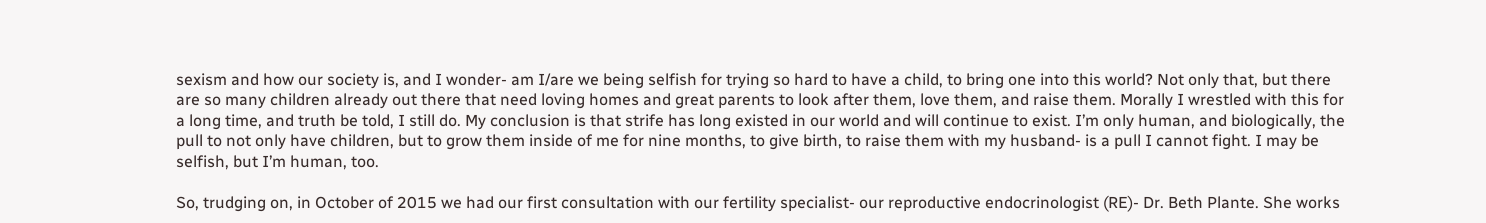sexism and how our society is, and I wonder- am I/are we being selfish for trying so hard to have a child, to bring one into this world? Not only that, but there are so many children already out there that need loving homes and great parents to look after them, love them, and raise them. Morally I wrestled with this for a long time, and truth be told, I still do. My conclusion is that strife has long existed in our world and will continue to exist. I’m only human, and biologically, the pull to not only have children, but to grow them inside of me for nine months, to give birth, to raise them with my husband- is a pull I cannot fight. I may be selfish, but I’m human, too.

So, trudging on, in October of 2015 we had our first consultation with our fertility specialist- our reproductive endocrinologist (RE)- Dr. Beth Plante. She works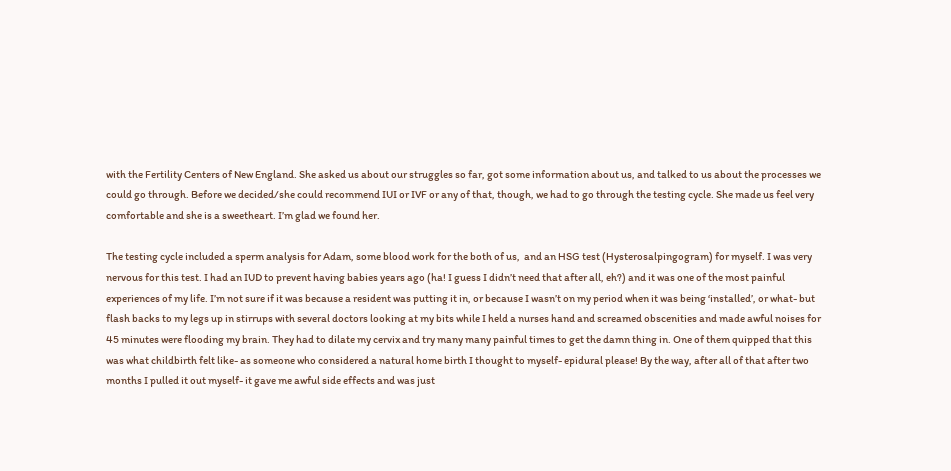with the Fertility Centers of New England. She asked us about our struggles so far, got some information about us, and talked to us about the processes we could go through. Before we decided/she could recommend IUI or IVF or any of that, though, we had to go through the testing cycle. She made us feel very comfortable and she is a sweetheart. I’m glad we found her.

The testing cycle included a sperm analysis for Adam, some blood work for the both of us,  and an HSG test (Hysterosalpingogram) for myself. I was very nervous for this test. I had an IUD to prevent having babies years ago (ha! I guess I didn’t need that after all, eh?) and it was one of the most painful experiences of my life. I’m not sure if it was because a resident was putting it in, or because I wasn’t on my period when it was being ‘installed’, or what- but flash backs to my legs up in stirrups with several doctors looking at my bits while I held a nurses hand and screamed obscenities and made awful noises for 45 minutes were flooding my brain. They had to dilate my cervix and try many many painful times to get the damn thing in. One of them quipped that this was what childbirth felt like- as someone who considered a natural home birth I thought to myself- epidural please! By the way, after all of that after two months I pulled it out myself- it gave me awful side effects and was just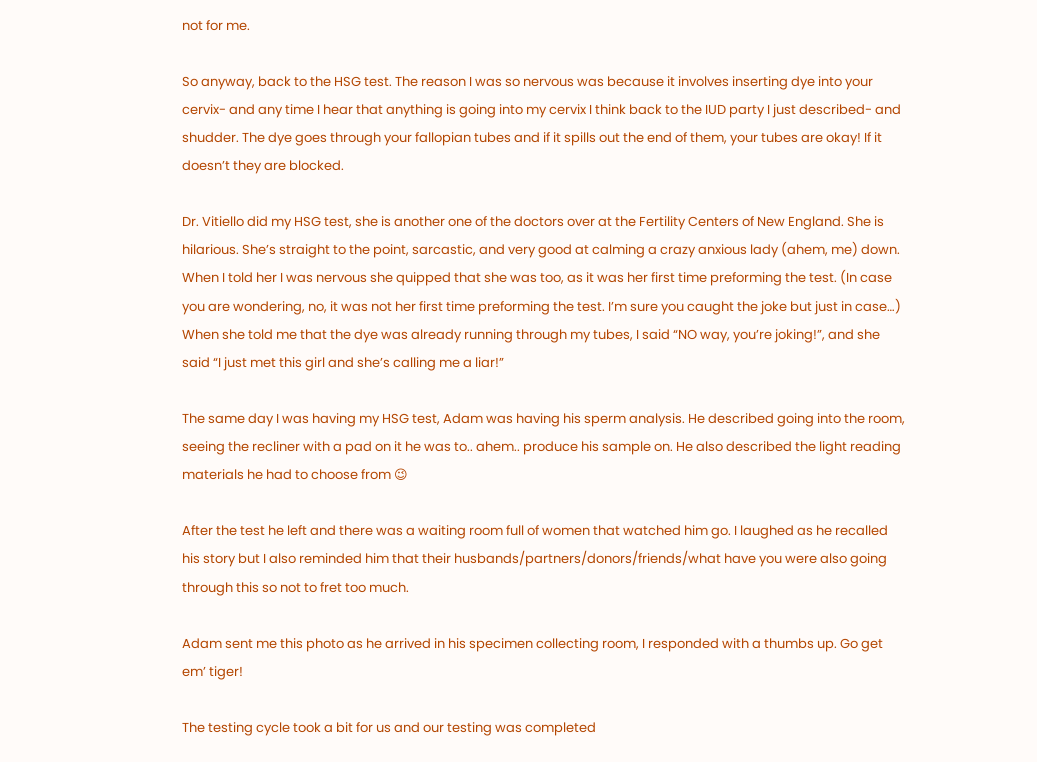not for me.

So anyway, back to the HSG test. The reason I was so nervous was because it involves inserting dye into your cervix- and any time I hear that anything is going into my cervix I think back to the IUD party I just described- and shudder. The dye goes through your fallopian tubes and if it spills out the end of them, your tubes are okay! If it doesn’t they are blocked.

Dr. Vitiello did my HSG test, she is another one of the doctors over at the Fertility Centers of New England. She is hilarious. She’s straight to the point, sarcastic, and very good at calming a crazy anxious lady (ahem, me) down. When I told her I was nervous she quipped that she was too, as it was her first time preforming the test. (In case you are wondering, no, it was not her first time preforming the test. I’m sure you caught the joke but just in case…) When she told me that the dye was already running through my tubes, I said “NO way, you’re joking!”, and she said “I just met this girl and she’s calling me a liar!”

The same day I was having my HSG test, Adam was having his sperm analysis. He described going into the room, seeing the recliner with a pad on it he was to.. ahem.. produce his sample on. He also described the light reading materials he had to choose from 😉

After the test he left and there was a waiting room full of women that watched him go. I laughed as he recalled his story but I also reminded him that their husbands/partners/donors/friends/what have you were also going through this so not to fret too much.

Adam sent me this photo as he arrived in his specimen collecting room, I responded with a thumbs up. Go get em’ tiger!

The testing cycle took a bit for us and our testing was completed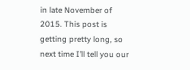in late November of 2015. This post is getting pretty long, so next time I’ll tell you our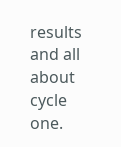results and all about cycle one.